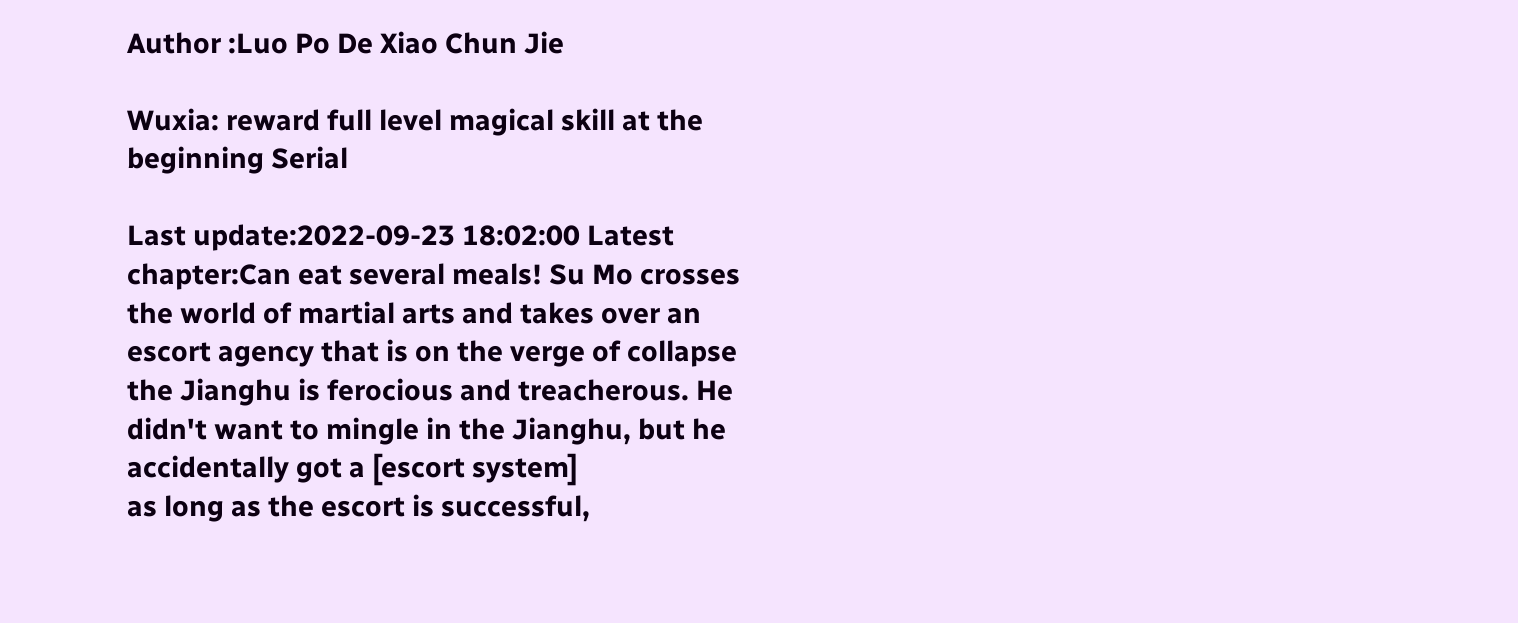Author :Luo Po De Xiao Chun Jie

Wuxia: reward full level magical skill at the beginning Serial

Last update:2022-09-23 18:02:00 Latest chapter:Can eat several meals! Su Mo crosses the world of martial arts and takes over an escort agency that is on the verge of collapse
the Jianghu is ferocious and treacherous. He didn't want to mingle in the Jianghu, but he accidentally got a [escort system]
as long as the escort is successful,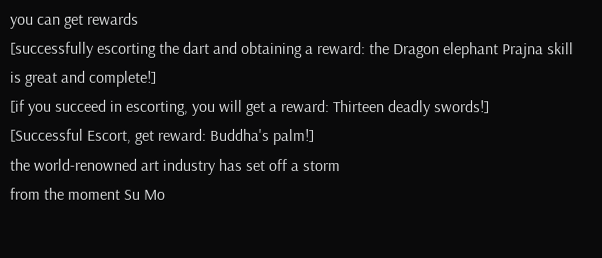you can get rewards
[successfully escorting the dart and obtaining a reward: the Dragon elephant Prajna skill is great and complete!]
[if you succeed in escorting, you will get a reward: Thirteen deadly swords!]
[Successful Escort, get reward: Buddha's palm!]
the world-renowned art industry has set off a storm
from the moment Su Mo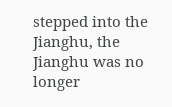stepped into the Jianghu, the Jianghu was no longer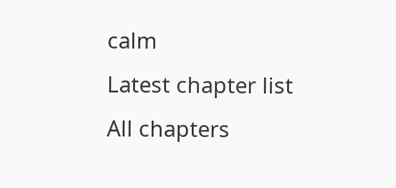calm
Latest chapter list
All chapters